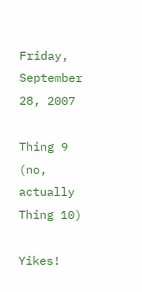Friday, September 28, 2007

Thing 9 (no, actually Thing 10)

Yikes!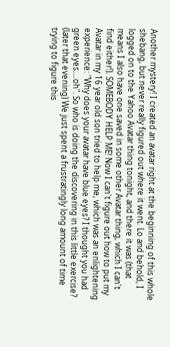Another mystery! I created an avatar right at the beginning of this whole shebang, but never really figured out where it went. Lo and behold, I logged on to the Yahoo Avatar thing tonight, and there it was (that means I also have one saved in some other Avatar thing, which I can't find either!). SOMEBODY HELP ME! Now I can't figure out how to put my Avatar in my 16 year old son tried to help me, which was an enlightening experience: "Why does your avatar have blue eyes? I thought you had green eyes....oh". So who is doing the discovering in this little exercise? (later that evening) We just spent a frustratingly long amount of time trying to figure this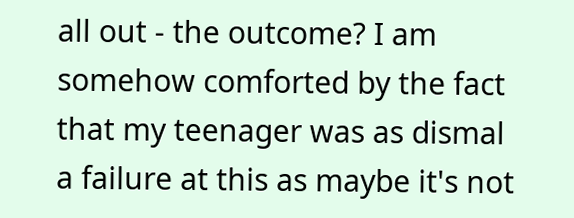all out - the outcome? I am somehow comforted by the fact that my teenager was as dismal a failure at this as maybe it's not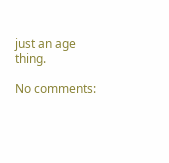just an age thing.

No comments: